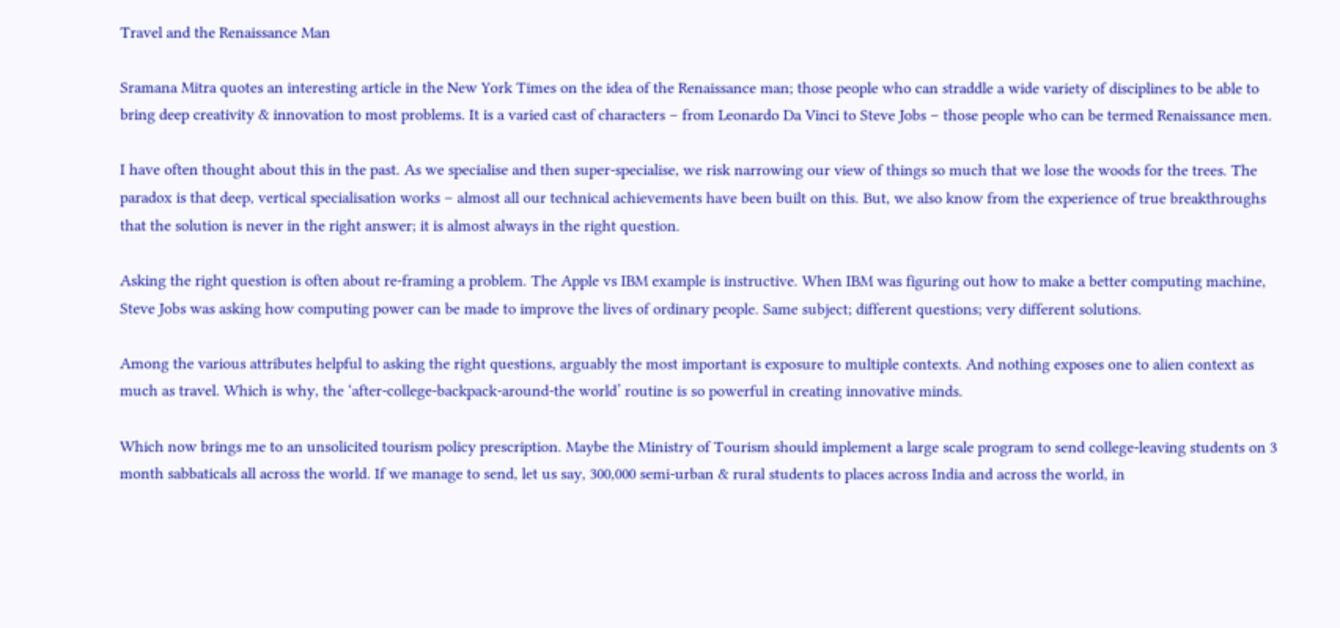Travel and the Renaissance Man

Sramana Mitra quotes an interesting article in the New York Times on the idea of the Renaissance man; those people who can straddle a wide variety of disciplines to be able to bring deep creativity & innovation to most problems. It is a varied cast of characters – from Leonardo Da Vinci to Steve Jobs – those people who can be termed Renaissance men.

I have often thought about this in the past. As we specialise and then super-specialise, we risk narrowing our view of things so much that we lose the woods for the trees. The paradox is that deep, vertical specialisation works – almost all our technical achievements have been built on this. But, we also know from the experience of true breakthroughs that the solution is never in the right answer; it is almost always in the right question.

Asking the right question is often about re-framing a problem. The Apple vs IBM example is instructive. When IBM was figuring out how to make a better computing machine, Steve Jobs was asking how computing power can be made to improve the lives of ordinary people. Same subject; different questions; very different solutions.

Among the various attributes helpful to asking the right questions, arguably the most important is exposure to multiple contexts. And nothing exposes one to alien context as much as travel. Which is why, the ‘after-college-backpack-around-the world’ routine is so powerful in creating innovative minds.

Which now brings me to an unsolicited tourism policy prescription. Maybe the Ministry of Tourism should implement a large scale program to send college-leaving students on 3 month sabbaticals all across the world. If we manage to send, let us say, 300,000 semi-urban & rural students to places across India and across the world, in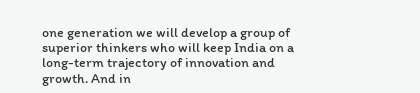one generation we will develop a group of superior thinkers who will keep India on a long-term trajectory of innovation and growth. And in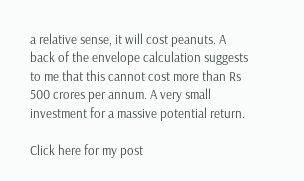a relative sense, it will cost peanuts. A back of the envelope calculation suggests to me that this cannot cost more than Rs 500 crores per annum. A very small investment for a massive potential return.

Click here for my post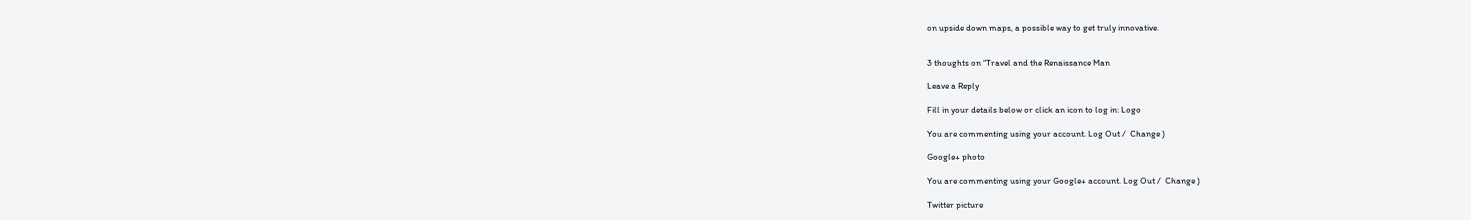on upside down maps, a possible way to get truly innovative.


3 thoughts on “Travel and the Renaissance Man

Leave a Reply

Fill in your details below or click an icon to log in: Logo

You are commenting using your account. Log Out /  Change )

Google+ photo

You are commenting using your Google+ account. Log Out /  Change )

Twitter picture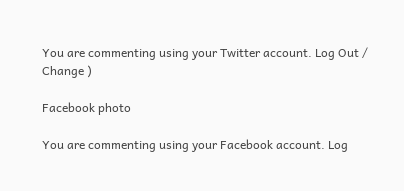You are commenting using your Twitter account. Log Out /  Change )

Facebook photo

You are commenting using your Facebook account. Log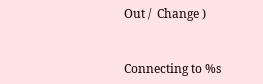Out /  Change )


Connecting to %s